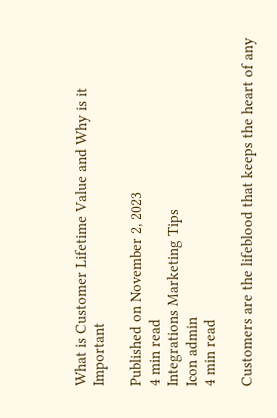What is Customer Lifetime Value and Why is it Important

Published on November 2, 2023
4 min read
Integrations Marketing Tips
Icon admin
4 min read

Customers are the lifeblood that keeps the heart of any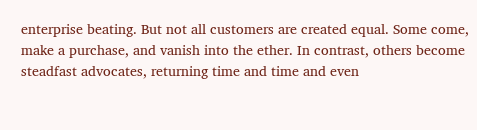enterprise beating. But not all customers are created equal. Some come, make a purchase, and vanish into the ether. In contrast, others become steadfast advocates, returning time and time and even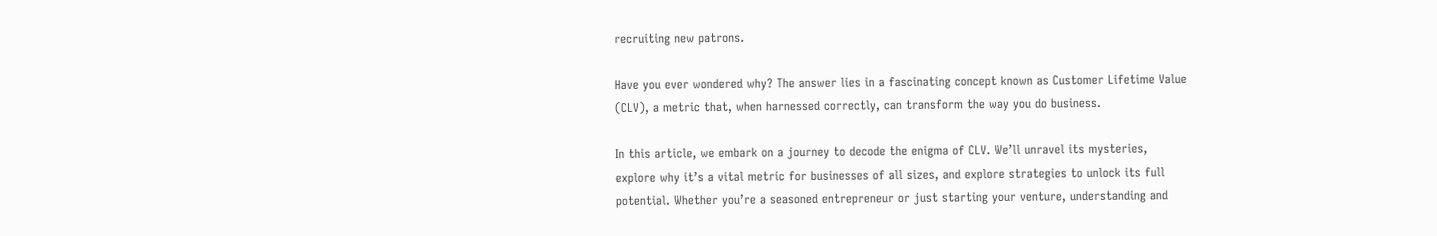recruiting new patrons.

Have you ever wondered why? The answer lies in a fascinating concept known as Customer Lifetime Value (CLV), a metric that, when harnessed correctly, can transform the way you do business.

In this article, we embark on a journey to decode the enigma of CLV. We’ll unravel its mysteries, explore why it’s a vital metric for businesses of all sizes, and explore strategies to unlock its full potential. Whether you’re a seasoned entrepreneur or just starting your venture, understanding and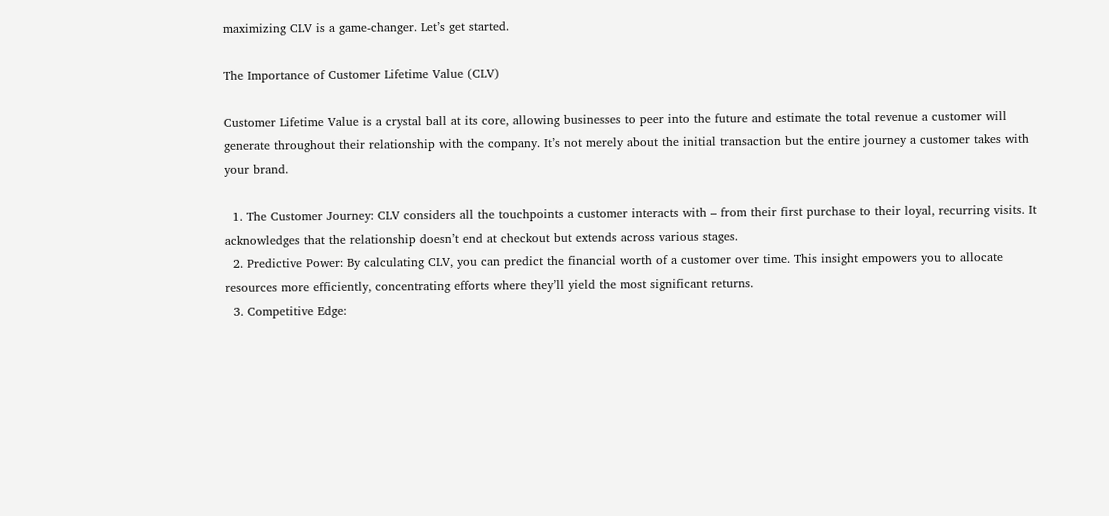maximizing CLV is a game-changer. Let’s get started.

The Importance of Customer Lifetime Value (CLV)

Customer Lifetime Value is a crystal ball at its core, allowing businesses to peer into the future and estimate the total revenue a customer will generate throughout their relationship with the company. It’s not merely about the initial transaction but the entire journey a customer takes with your brand.

  1. The Customer Journey: CLV considers all the touchpoints a customer interacts with – from their first purchase to their loyal, recurring visits. It acknowledges that the relationship doesn’t end at checkout but extends across various stages.
  2. Predictive Power: By calculating CLV, you can predict the financial worth of a customer over time. This insight empowers you to allocate resources more efficiently, concentrating efforts where they’ll yield the most significant returns.
  3. Competitive Edge: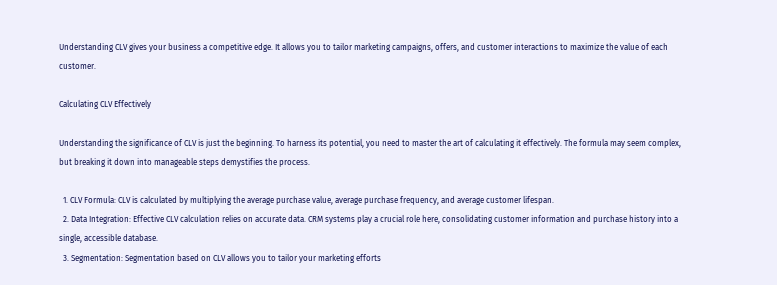Understanding CLV gives your business a competitive edge. It allows you to tailor marketing campaigns, offers, and customer interactions to maximize the value of each customer.

Calculating CLV Effectively

Understanding the significance of CLV is just the beginning. To harness its potential, you need to master the art of calculating it effectively. The formula may seem complex, but breaking it down into manageable steps demystifies the process.

  1. CLV Formula: CLV is calculated by multiplying the average purchase value, average purchase frequency, and average customer lifespan.
  2. Data Integration: Effective CLV calculation relies on accurate data. CRM systems play a crucial role here, consolidating customer information and purchase history into a single, accessible database.
  3. Segmentation: Segmentation based on CLV allows you to tailor your marketing efforts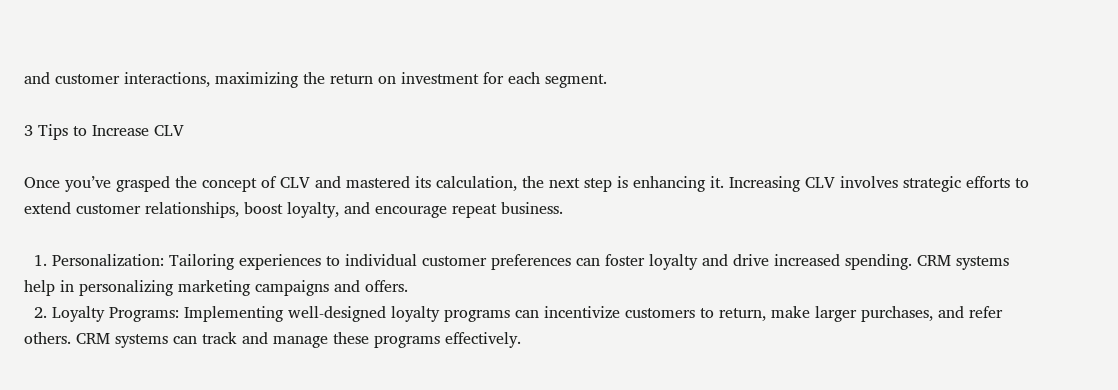and customer interactions, maximizing the return on investment for each segment.

3 Tips to Increase CLV

Once you’ve grasped the concept of CLV and mastered its calculation, the next step is enhancing it. Increasing CLV involves strategic efforts to extend customer relationships, boost loyalty, and encourage repeat business.

  1. Personalization: Tailoring experiences to individual customer preferences can foster loyalty and drive increased spending. CRM systems help in personalizing marketing campaigns and offers.
  2. Loyalty Programs: Implementing well-designed loyalty programs can incentivize customers to return, make larger purchases, and refer others. CRM systems can track and manage these programs effectively.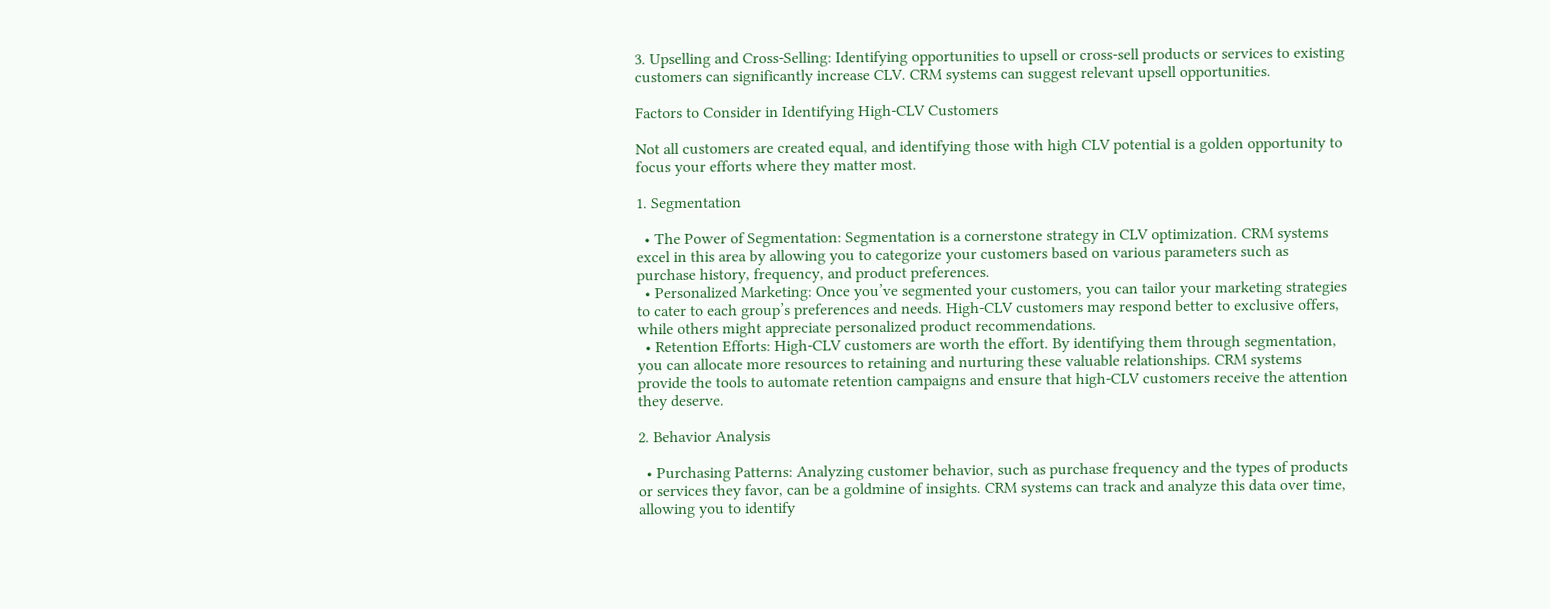3. Upselling and Cross-Selling: Identifying opportunities to upsell or cross-sell products or services to existing customers can significantly increase CLV. CRM systems can suggest relevant upsell opportunities.

Factors to Consider in Identifying High-CLV Customers

Not all customers are created equal, and identifying those with high CLV potential is a golden opportunity to focus your efforts where they matter most.

1. Segmentation

  • The Power of Segmentation: Segmentation is a cornerstone strategy in CLV optimization. CRM systems excel in this area by allowing you to categorize your customers based on various parameters such as purchase history, frequency, and product preferences.
  • Personalized Marketing: Once you’ve segmented your customers, you can tailor your marketing strategies to cater to each group’s preferences and needs. High-CLV customers may respond better to exclusive offers, while others might appreciate personalized product recommendations.
  • Retention Efforts: High-CLV customers are worth the effort. By identifying them through segmentation, you can allocate more resources to retaining and nurturing these valuable relationships. CRM systems provide the tools to automate retention campaigns and ensure that high-CLV customers receive the attention they deserve.

2. Behavior Analysis

  • Purchasing Patterns: Analyzing customer behavior, such as purchase frequency and the types of products or services they favor, can be a goldmine of insights. CRM systems can track and analyze this data over time, allowing you to identify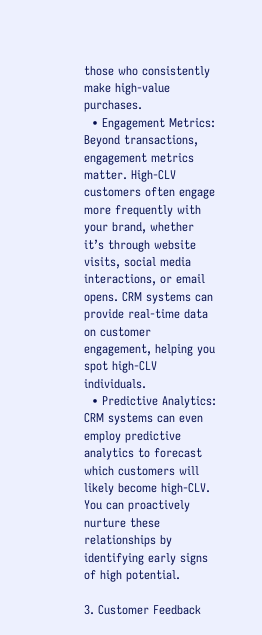those who consistently make high-value purchases.
  • Engagement Metrics: Beyond transactions, engagement metrics matter. High-CLV customers often engage more frequently with your brand, whether it’s through website visits, social media interactions, or email opens. CRM systems can provide real-time data on customer engagement, helping you spot high-CLV individuals.
  • Predictive Analytics: CRM systems can even employ predictive analytics to forecast which customers will likely become high-CLV. You can proactively nurture these relationships by identifying early signs of high potential.

3. Customer Feedback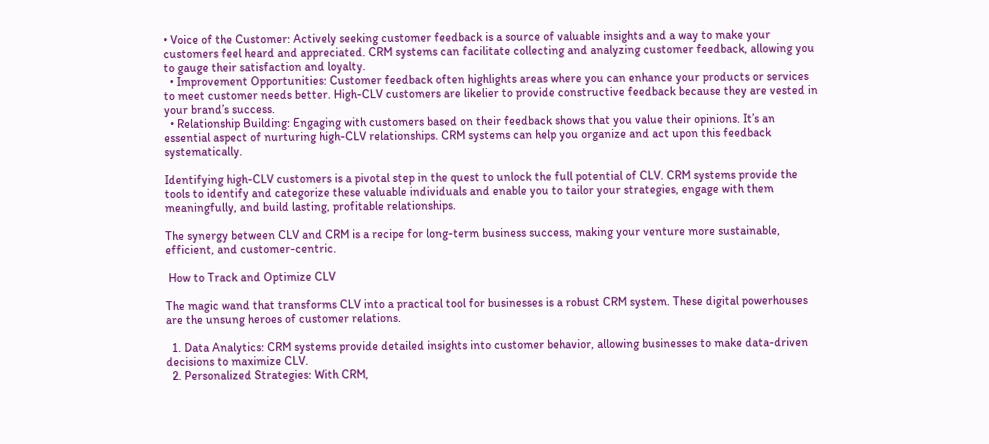• Voice of the Customer: Actively seeking customer feedback is a source of valuable insights and a way to make your customers feel heard and appreciated. CRM systems can facilitate collecting and analyzing customer feedback, allowing you to gauge their satisfaction and loyalty.
  • Improvement Opportunities: Customer feedback often highlights areas where you can enhance your products or services to meet customer needs better. High-CLV customers are likelier to provide constructive feedback because they are vested in your brand’s success.
  • Relationship Building: Engaging with customers based on their feedback shows that you value their opinions. It’s an essential aspect of nurturing high-CLV relationships. CRM systems can help you organize and act upon this feedback systematically.

Identifying high-CLV customers is a pivotal step in the quest to unlock the full potential of CLV. CRM systems provide the tools to identify and categorize these valuable individuals and enable you to tailor your strategies, engage with them meaningfully, and build lasting, profitable relationships.

The synergy between CLV and CRM is a recipe for long-term business success, making your venture more sustainable, efficient, and customer-centric.

 How to Track and Optimize CLV

The magic wand that transforms CLV into a practical tool for businesses is a robust CRM system. These digital powerhouses are the unsung heroes of customer relations.

  1. Data Analytics: CRM systems provide detailed insights into customer behavior, allowing businesses to make data-driven decisions to maximize CLV.
  2. Personalized Strategies: With CRM,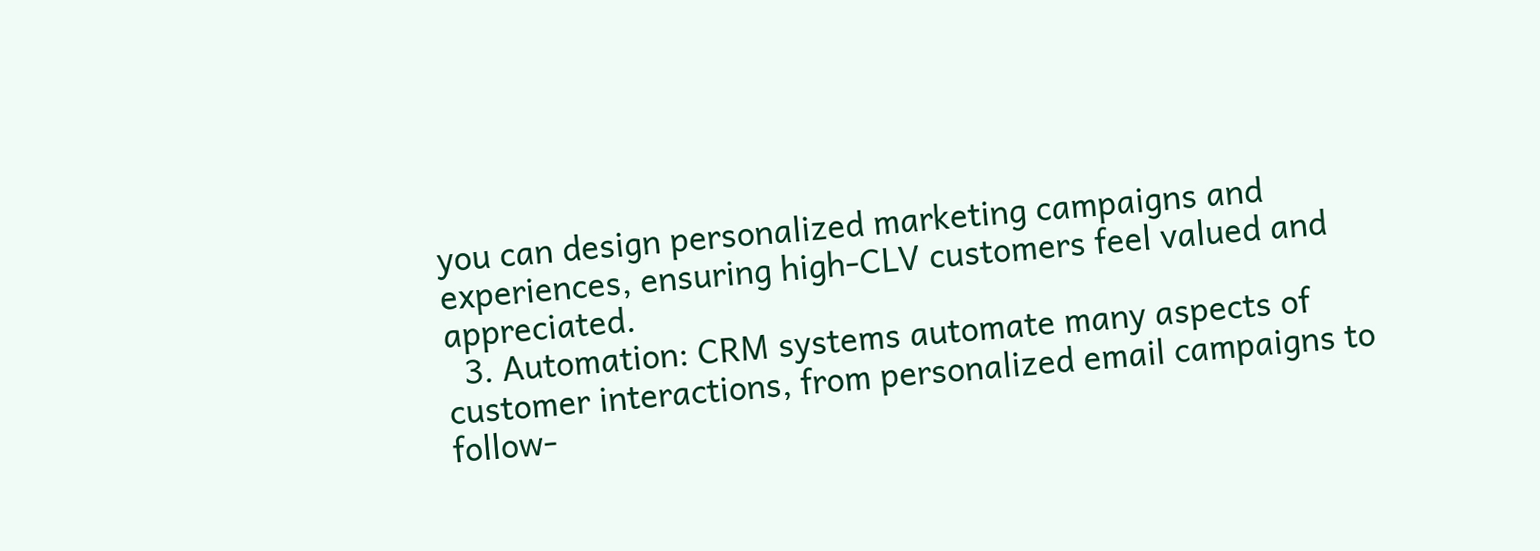you can design personalized marketing campaigns and experiences, ensuring high-CLV customers feel valued and appreciated.
  3. Automation: CRM systems automate many aspects of customer interactions, from personalized email campaigns to follow-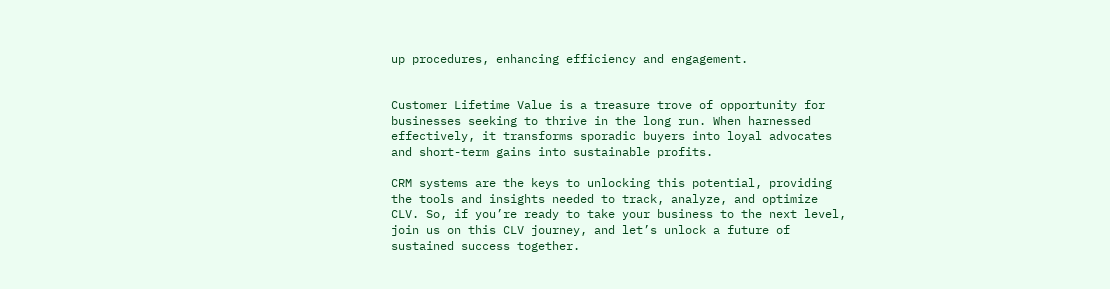up procedures, enhancing efficiency and engagement.


Customer Lifetime Value is a treasure trove of opportunity for businesses seeking to thrive in the long run. When harnessed effectively, it transforms sporadic buyers into loyal advocates and short-term gains into sustainable profits.

CRM systems are the keys to unlocking this potential, providing the tools and insights needed to track, analyze, and optimize CLV. So, if you’re ready to take your business to the next level, join us on this CLV journey, and let’s unlock a future of sustained success together.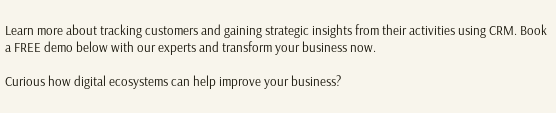Learn more about tracking customers and gaining strategic insights from their activities using CRM. Book a FREE demo below with our experts and transform your business now.

Curious how digital ecosystems can help improve your business?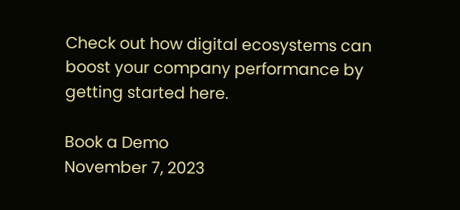Check out how digital ecosystems can boost your company performance by getting started here.

Book a Demo
November 7, 2023